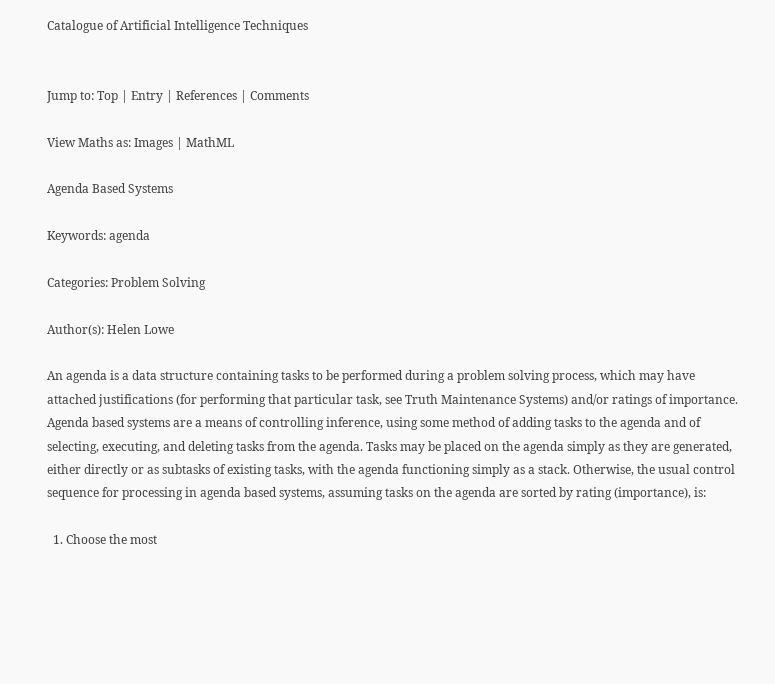Catalogue of Artificial Intelligence Techniques


Jump to: Top | Entry | References | Comments

View Maths as: Images | MathML

Agenda Based Systems

Keywords: agenda

Categories: Problem Solving

Author(s): Helen Lowe

An agenda is a data structure containing tasks to be performed during a problem solving process, which may have attached justifications (for performing that particular task, see Truth Maintenance Systems) and/or ratings of importance. Agenda based systems are a means of controlling inference, using some method of adding tasks to the agenda and of selecting, executing, and deleting tasks from the agenda. Tasks may be placed on the agenda simply as they are generated, either directly or as subtasks of existing tasks, with the agenda functioning simply as a stack. Otherwise, the usual control sequence for processing in agenda based systems, assuming tasks on the agenda are sorted by rating (importance), is:

  1. Choose the most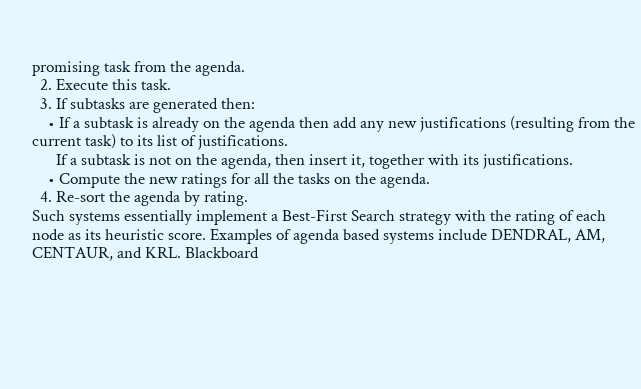promising task from the agenda.
  2. Execute this task.
  3. If subtasks are generated then:
    • If a subtask is already on the agenda then add any new justifications (resulting from the current task) to its list of justifications.
      If a subtask is not on the agenda, then insert it, together with its justifications.
    • Compute the new ratings for all the tasks on the agenda.
  4. Re-sort the agenda by rating.
Such systems essentially implement a Best-First Search strategy with the rating of each node as its heuristic score. Examples of agenda based systems include DENDRAL, AM, CENTAUR, and KRL. Blackboard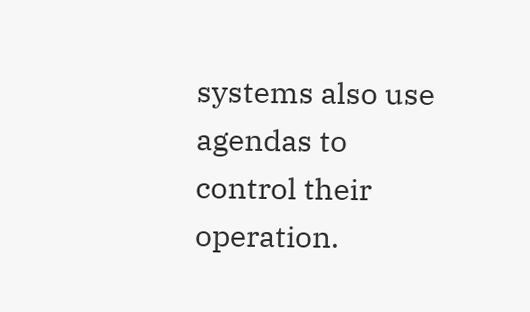systems also use agendas to control their operation.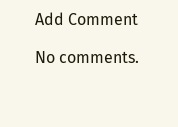Add Comment

No comments.